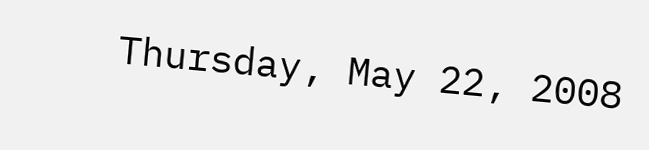Thursday, May 22, 2008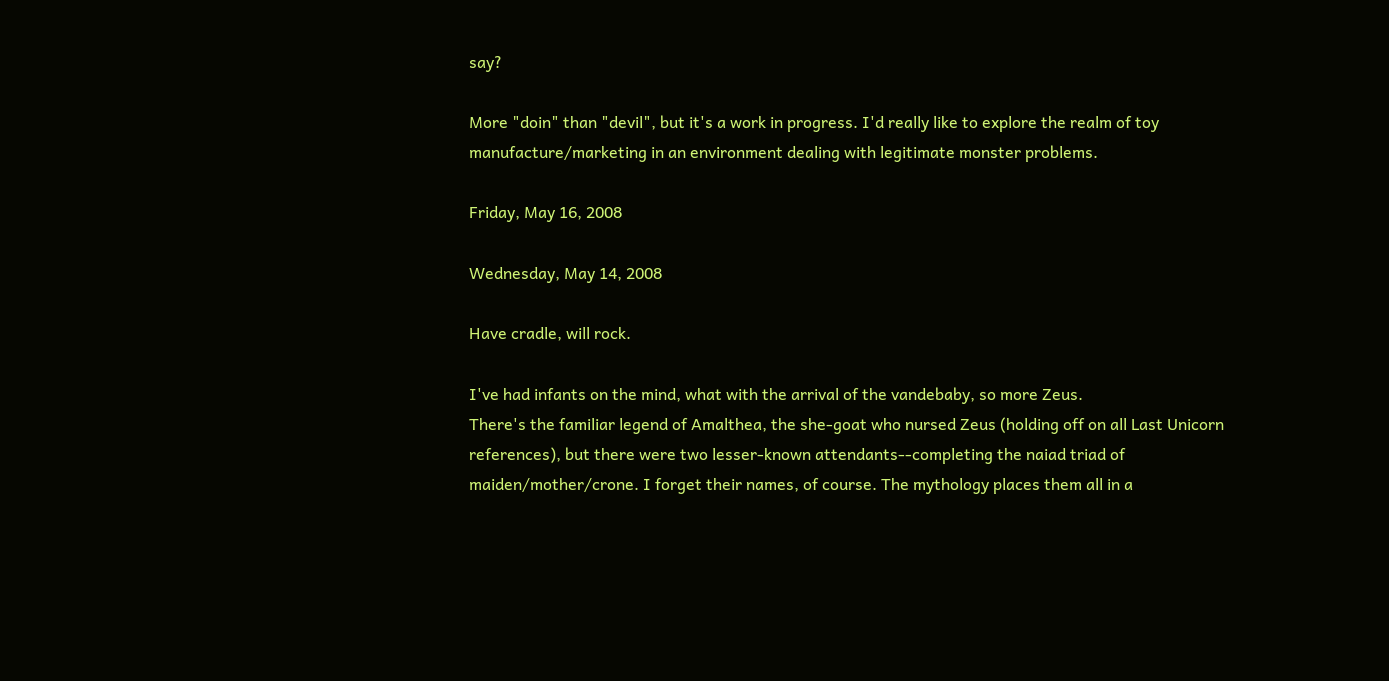say?

More "doin" than "devil", but it's a work in progress. I'd really like to explore the realm of toy manufacture/marketing in an environment dealing with legitimate monster problems.

Friday, May 16, 2008

Wednesday, May 14, 2008

Have cradle, will rock.

I've had infants on the mind, what with the arrival of the vandebaby, so more Zeus.
There's the familiar legend of Amalthea, the she-goat who nursed Zeus (holding off on all Last Unicorn references), but there were two lesser-known attendants--completing the naiad triad of maiden/mother/crone. I forget their names, of course. The mythology places them all in a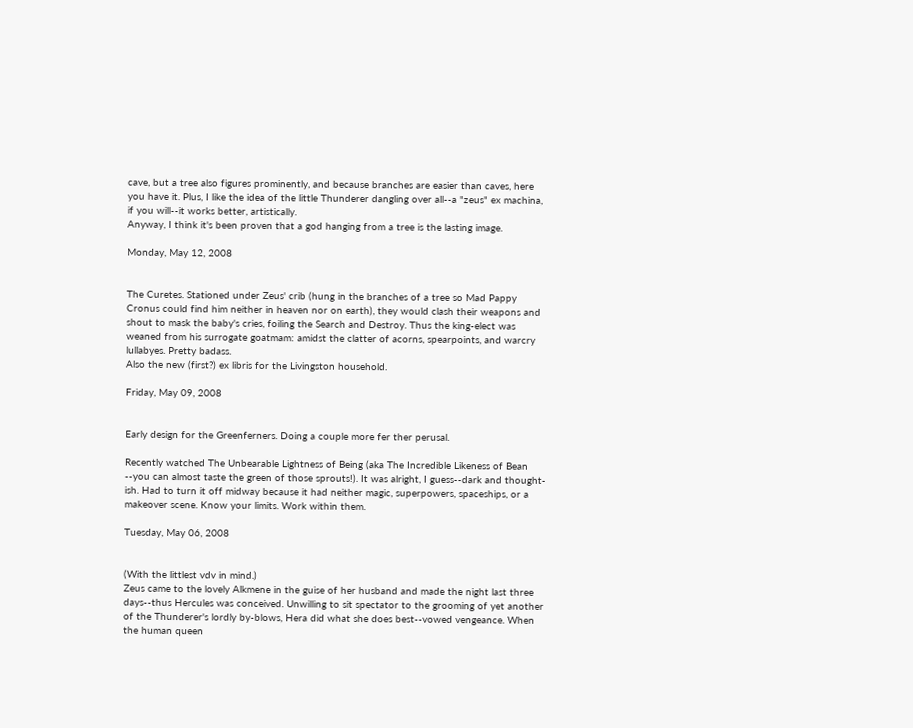cave, but a tree also figures prominently, and because branches are easier than caves, here you have it. Plus, I like the idea of the little Thunderer dangling over all--a "zeus" ex machina, if you will--it works better, artistically.
Anyway, I think it's been proven that a god hanging from a tree is the lasting image.

Monday, May 12, 2008


The Curetes. Stationed under Zeus' crib (hung in the branches of a tree so Mad Pappy Cronus could find him neither in heaven nor on earth), they would clash their weapons and shout to mask the baby's cries, foiling the Search and Destroy. Thus the king-elect was weaned from his surrogate goatmam: amidst the clatter of acorns, spearpoints, and warcry lullabyes. Pretty badass.
Also the new (first?) ex libris for the Livingston household.

Friday, May 09, 2008


Early design for the Greenferners. Doing a couple more fer ther perusal.

Recently watched The Unbearable Lightness of Being (aka The Incredible Likeness of Bean --you can almost taste the green of those sprouts!). It was alright, I guess--dark and thought-ish. Had to turn it off midway because it had neither magic, superpowers, spaceships, or a makeover scene. Know your limits. Work within them.

Tuesday, May 06, 2008


(With the littlest vdv in mind.)
Zeus came to the lovely Alkmene in the guise of her husband and made the night last three days--thus Hercules was conceived. Unwilling to sit spectator to the grooming of yet another of the Thunderer's lordly by-blows, Hera did what she does best--vowed vengeance. When the human queen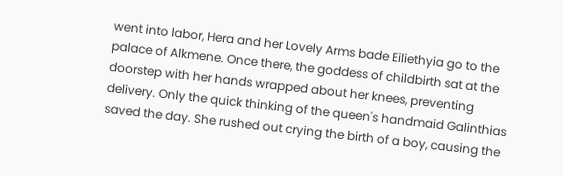went into labor, Hera and her Lovely Arms bade Eiliethyia go to the palace of Alkmene. Once there, the goddess of childbirth sat at the doorstep with her hands wrapped about her knees, preventing delivery. Only the quick thinking of the queen's handmaid Galinthias saved the day. She rushed out crying the birth of a boy, causing the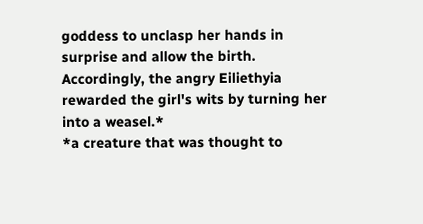goddess to unclasp her hands in surprise and allow the birth. Accordingly, the angry Eiliethyia rewarded the girl's wits by turning her into a weasel.*
*a creature that was thought to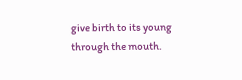give birth to its young through the mouth.